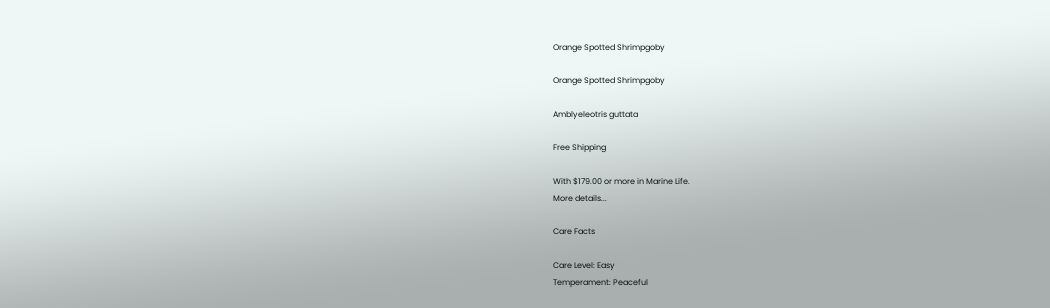Orange Spotted Shrimpgoby

Orange Spotted Shrimpgoby

Amblyeleotris guttata

Free Shipping

With $179.00 or more in Marine Life.
More details...

Care Facts

Care Level: Easy
Temperament: Peaceful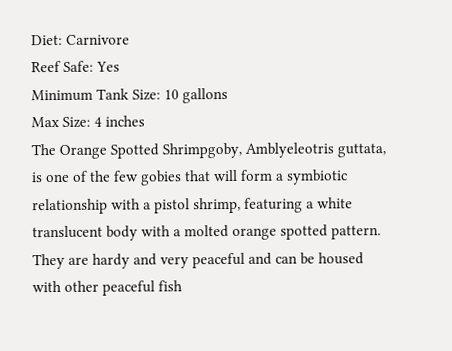Diet: Carnivore
Reef Safe: Yes
Minimum Tank Size: 10 gallons
Max Size: 4 inches
The Orange Spotted Shrimpgoby, Amblyeleotris guttata, is one of the few gobies that will form a symbiotic relationship with a pistol shrimp, featuring a white translucent body with a molted orange spotted pattern. They are hardy and very peaceful and can be housed with other peaceful fish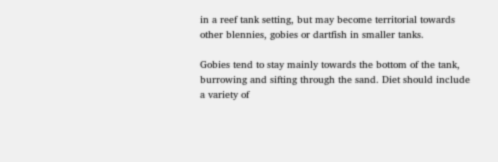in a reef tank setting, but may become territorial towards other blennies, gobies or dartfish in smaller tanks.

Gobies tend to stay mainly towards the bottom of the tank, burrowing and sifting through the sand. Diet should include a variety of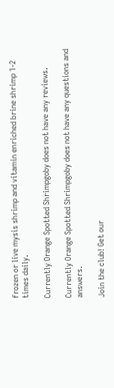frozen or live mysis shrimp and vitamin enriched brine shrimp 1-2 times daily.

Currently Orange Spotted Shrimpgoby does not have any reviews.

Currently Orange Spotted Shrimpgoby does not have any questions and answers.

Join the club! Get our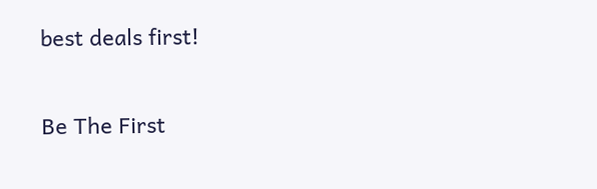best deals first!

Be The First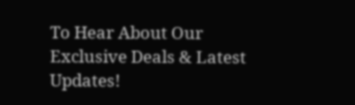To Hear About Our Exclusive Deals & Latest Updates!